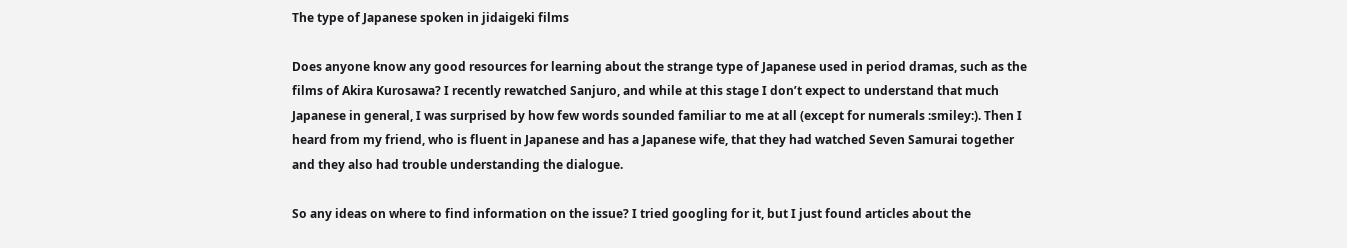The type of Japanese spoken in jidaigeki films

Does anyone know any good resources for learning about the strange type of Japanese used in period dramas, such as the films of Akira Kurosawa? I recently rewatched Sanjuro, and while at this stage I don’t expect to understand that much Japanese in general, I was surprised by how few words sounded familiar to me at all (except for numerals :smiley:). Then I heard from my friend, who is fluent in Japanese and has a Japanese wife, that they had watched Seven Samurai together and they also had trouble understanding the dialogue.

So any ideas on where to find information on the issue? I tried googling for it, but I just found articles about the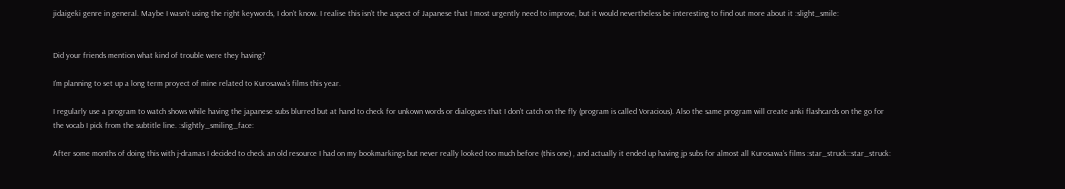jidaigeki genre in general. Maybe I wasn’t using the right keywords, I don’t know. I realise this isn’t the aspect of Japanese that I most urgently need to improve, but it would nevertheless be interesting to find out more about it :slight_smile:


Did your friends mention what kind of trouble were they having?

I’m planning to set up a long term proyect of mine related to Kurosawa’s films this year.

I regularly use a program to watch shows while having the japanese subs blurred but at hand to check for unkown words or dialogues that I don’t catch on the fly (program is called Voracious). Also the same program will create anki flashcards on the go for the vocab I pick from the subtitle line. :slightly_smiling_face:

After some months of doing this with j-dramas I decided to check an old resource I had on my bookmarkings but never really looked too much before (this one) , and actually it ended up having jp subs for almost all Kurosawa’s films :star_struck::star_struck: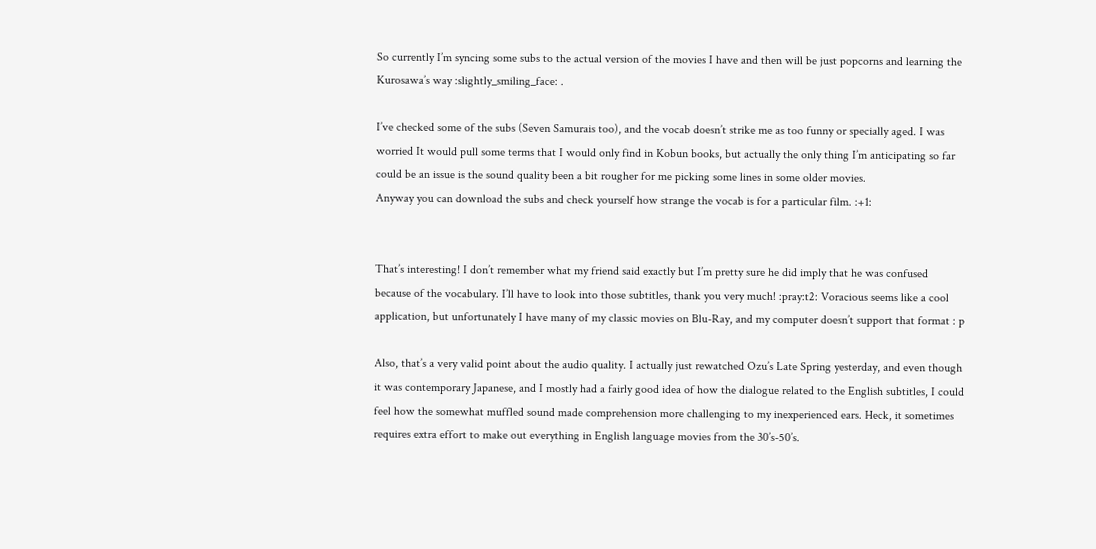So currently I’m syncing some subs to the actual version of the movies I have and then will be just popcorns and learning the Kurosawa’s way :slightly_smiling_face: .

I’ve checked some of the subs (Seven Samurais too), and the vocab doesn’t strike me as too funny or specially aged. I was worried It would pull some terms that I would only find in Kobun books, but actually the only thing I’m anticipating so far could be an issue is the sound quality been a bit rougher for me picking some lines in some older movies.
Anyway you can download the subs and check yourself how strange the vocab is for a particular film. :+1:


That’s interesting! I don’t remember what my friend said exactly but I’m pretty sure he did imply that he was confused because of the vocabulary. I’ll have to look into those subtitles, thank you very much! :pray:t2: Voracious seems like a cool application, but unfortunately I have many of my classic movies on Blu-Ray, and my computer doesn’t support that format : p

Also, that’s a very valid point about the audio quality. I actually just rewatched Ozu’s Late Spring yesterday, and even though it was contemporary Japanese, and I mostly had a fairly good idea of how the dialogue related to the English subtitles, I could feel how the somewhat muffled sound made comprehension more challenging to my inexperienced ears. Heck, it sometimes requires extra effort to make out everything in English language movies from the 30’s-50’s.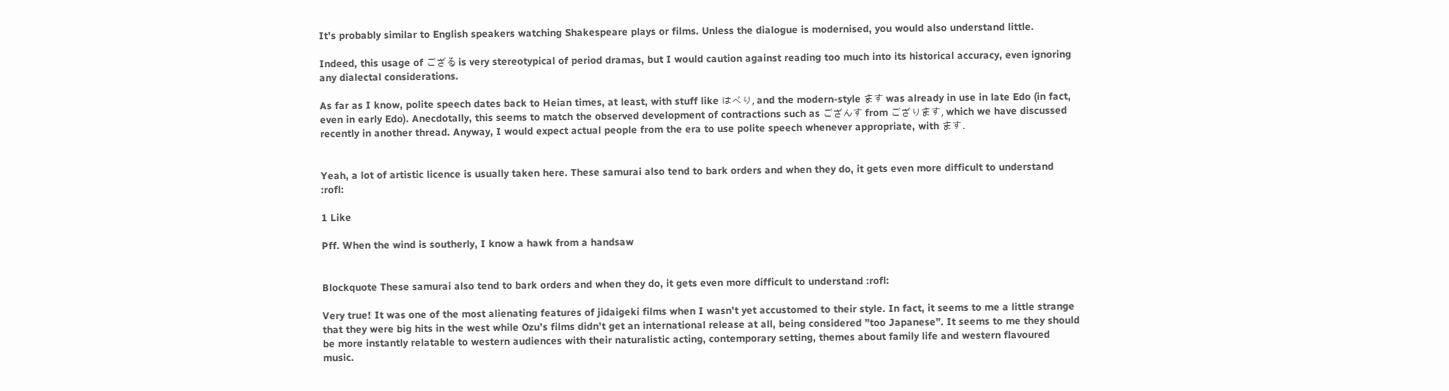It’s probably similar to English speakers watching Shakespeare plays or films. Unless the dialogue is modernised, you would also understand little.

Indeed, this usage of ござる is very stereotypical of period dramas, but I would caution against reading too much into its historical accuracy, even ignoring any dialectal considerations.

As far as I know, polite speech dates back to Heian times, at least, with stuff like はべり, and the modern-style ます was already in use in late Edo (in fact, even in early Edo). Anecdotally, this seems to match the observed development of contractions such as ござんす from ござります, which we have discussed recently in another thread. Anyway, I would expect actual people from the era to use polite speech whenever appropriate, with ます.


Yeah, a lot of artistic licence is usually taken here. These samurai also tend to bark orders and when they do, it gets even more difficult to understand :rofl:

1 Like

Pff. When the wind is southerly, I know a hawk from a handsaw


Blockquote These samurai also tend to bark orders and when they do, it gets even more difficult to understand :rofl:

Very true! It was one of the most alienating features of jidaigeki films when I wasn’t yet accustomed to their style. In fact, it seems to me a little strange that they were big hits in the west while Ozu’s films didn’t get an international release at all, being considered ”too Japanese”. It seems to me they should be more instantly relatable to western audiences with their naturalistic acting, contemporary setting, themes about family life and western flavoured music.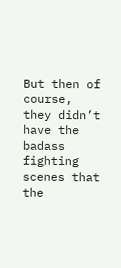But then of course, they didn’t have the badass fighting scenes that the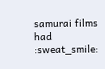samurai films had :sweat_smile: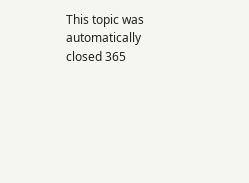This topic was automatically closed 365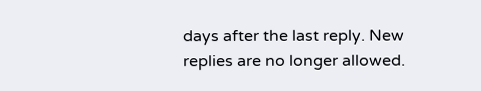days after the last reply. New replies are no longer allowed.